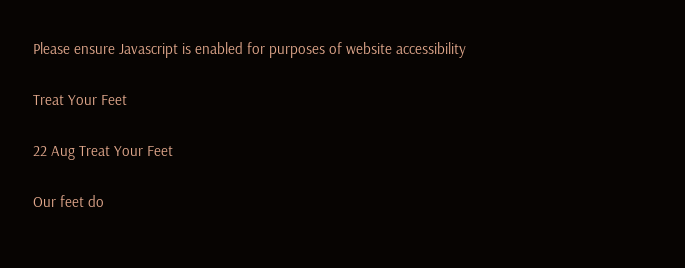Please ensure Javascript is enabled for purposes of website accessibility

Treat Your Feet

22 Aug Treat Your Feet

Our feet do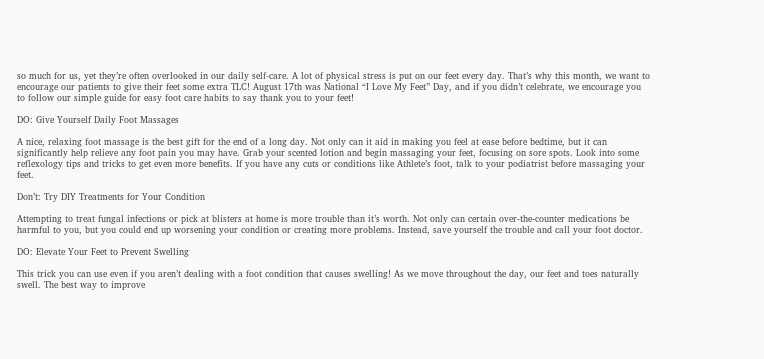so much for us, yet they’re often overlooked in our daily self-care. A lot of physical stress is put on our feet every day. That’s why this month, we want to encourage our patients to give their feet some extra TLC! August 17th was National “I Love My Feet” Day, and if you didn’t celebrate, we encourage you to follow our simple guide for easy foot care habits to say thank you to your feet!

DO: Give Yourself Daily Foot Massages

A nice, relaxing foot massage is the best gift for the end of a long day. Not only can it aid in making you feel at ease before bedtime, but it can significantly help relieve any foot pain you may have. Grab your scented lotion and begin massaging your feet, focusing on sore spots. Look into some reflexology tips and tricks to get even more benefits. If you have any cuts or conditions like Athlete’s foot, talk to your podiatrist before massaging your feet.

Don’t: Try DIY Treatments for Your Condition

Attempting to treat fungal infections or pick at blisters at home is more trouble than it’s worth. Not only can certain over-the-counter medications be harmful to you, but you could end up worsening your condition or creating more problems. Instead, save yourself the trouble and call your foot doctor.

DO: Elevate Your Feet to Prevent Swelling

This trick you can use even if you aren’t dealing with a foot condition that causes swelling! As we move throughout the day, our feet and toes naturally swell. The best way to improve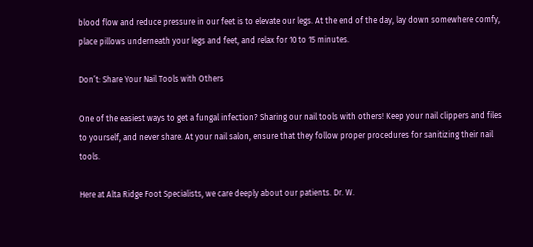blood flow and reduce pressure in our feet is to elevate our legs. At the end of the day, lay down somewhere comfy, place pillows underneath your legs and feet, and relax for 10 to 15 minutes.

Don’t: Share Your Nail Tools with Others

One of the easiest ways to get a fungal infection? Sharing our nail tools with others! Keep your nail clippers and files to yourself, and never share. At your nail salon, ensure that they follow proper procedures for sanitizing their nail tools.

Here at Alta Ridge Foot Specialists, we care deeply about our patients. Dr. W.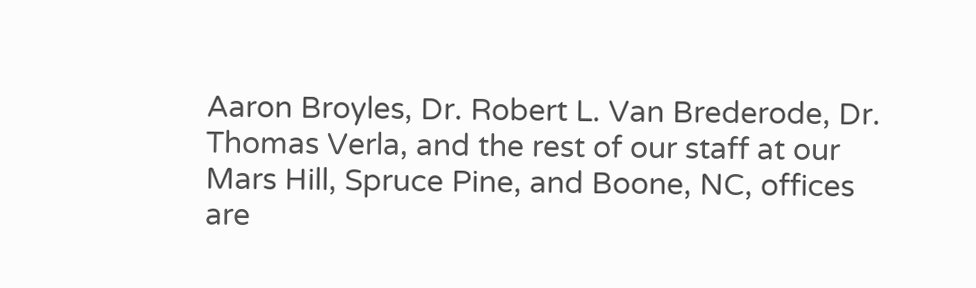Aaron Broyles, Dr. Robert L. Van Brederode, Dr. Thomas Verla, and the rest of our staff at our Mars Hill, Spruce Pine, and Boone, NC, offices are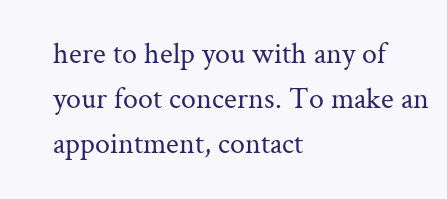here to help you with any of your foot concerns. To make an appointment, contact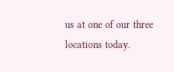us at one of our three locations today.